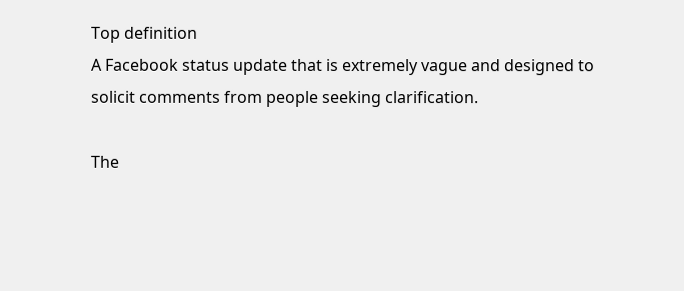Top definition
A Facebook status update that is extremely vague and designed to solicit comments from people seeking clarification.

The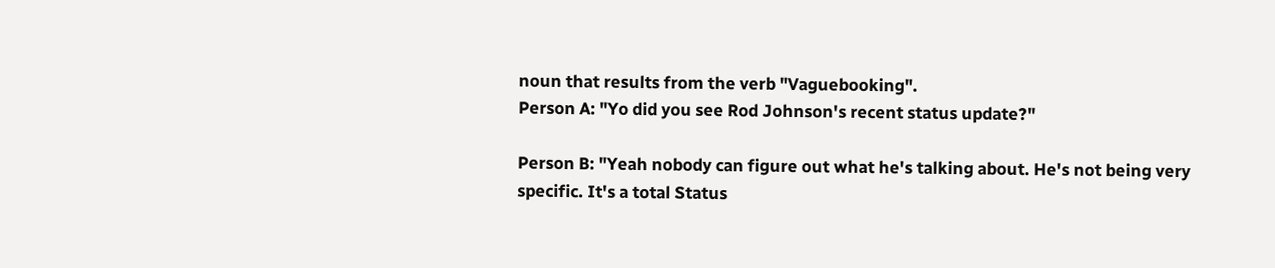noun that results from the verb "Vaguebooking".
Person A: "Yo did you see Rod Johnson's recent status update?"

Person B: "Yeah nobody can figure out what he's talking about. He's not being very specific. It's a total Status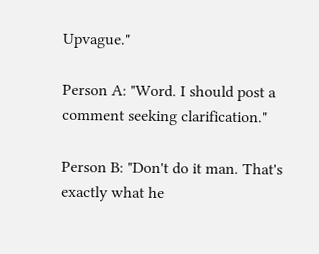Upvague."

Person A: "Word. I should post a comment seeking clarification."

Person B: "Don't do it man. That's exactly what he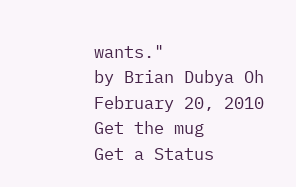wants."
by Brian Dubya Oh February 20, 2010
Get the mug
Get a Status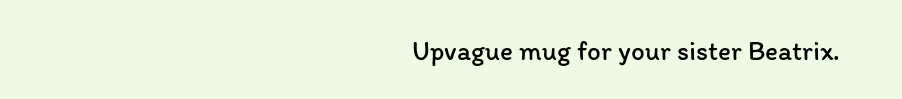Upvague mug for your sister Beatrix.